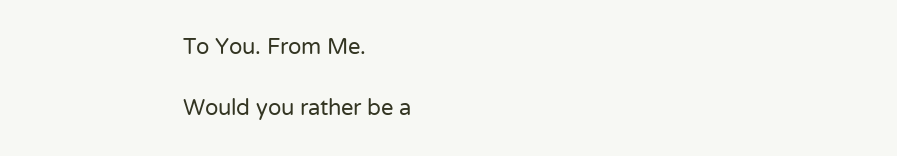To You. From Me.

Would you rather be a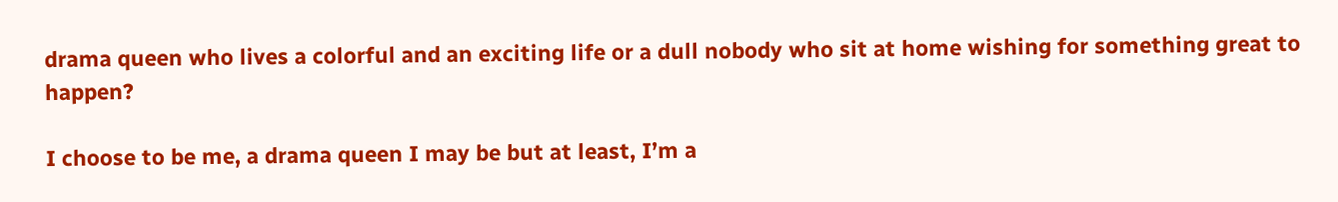drama queen who lives a colorful and an exciting life or a dull nobody who sit at home wishing for something great to happen?

I choose to be me, a drama queen I may be but at least, I’m a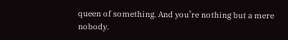queen of something. And you’re nothing but a mere nobody.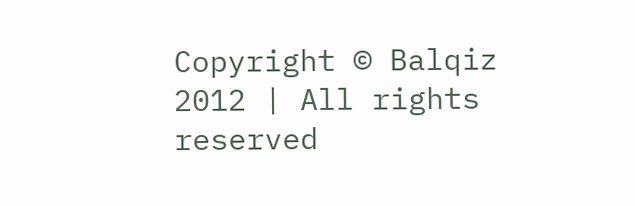Copyright © Balqiz 2012 | All rights reserved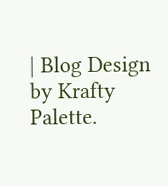| Blog Design by Krafty Palette.